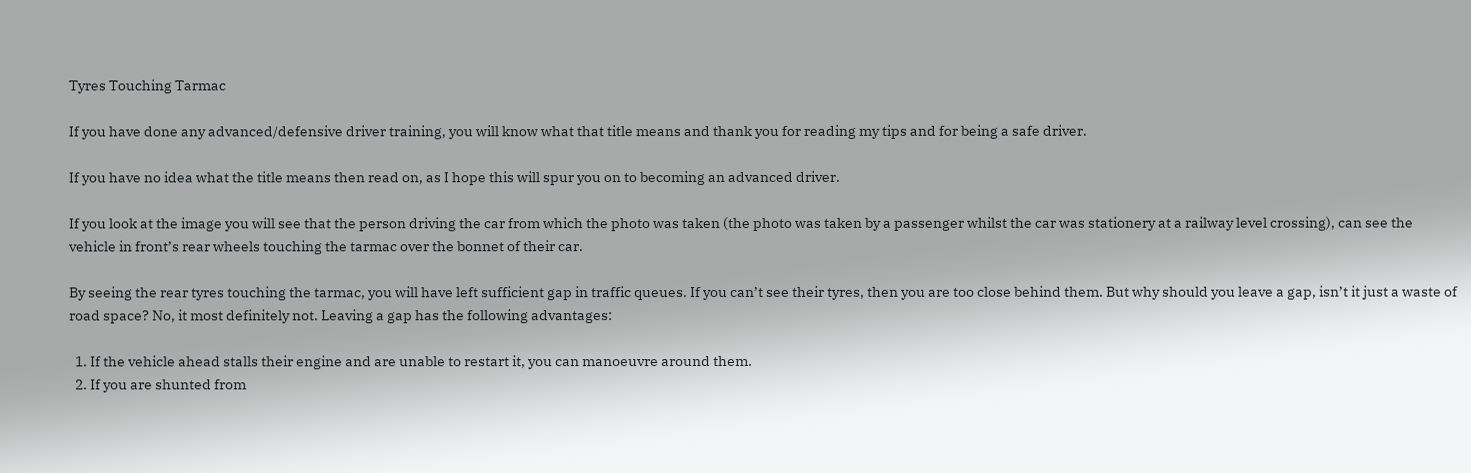Tyres Touching Tarmac

If you have done any advanced/defensive driver training, you will know what that title means and thank you for reading my tips and for being a safe driver.

If you have no idea what the title means then read on, as I hope this will spur you on to becoming an advanced driver.

If you look at the image you will see that the person driving the car from which the photo was taken (the photo was taken by a passenger whilst the car was stationery at a railway level crossing), can see the vehicle in front’s rear wheels touching the tarmac over the bonnet of their car.

By seeing the rear tyres touching the tarmac, you will have left sufficient gap in traffic queues. If you can’t see their tyres, then you are too close behind them. But why should you leave a gap, isn’t it just a waste of road space? No, it most definitely not. Leaving a gap has the following advantages:

  1. If the vehicle ahead stalls their engine and are unable to restart it, you can manoeuvre around them.
  2. If you are shunted from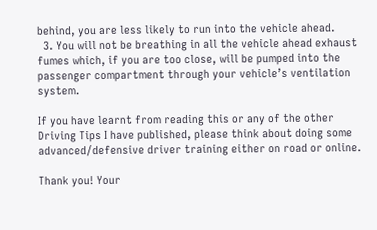behind, you are less likely to run into the vehicle ahead.
  3. You will not be breathing in all the vehicle ahead exhaust fumes which, if you are too close, will be pumped into the passenger compartment through your vehicle’s ventilation system.

If you have learnt from reading this or any of the other Driving Tips I have published, please think about doing some advanced/defensive driver training either on road or online.

Thank you! Your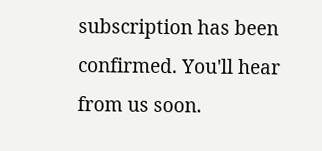subscription has been confirmed. You'll hear from us soon.